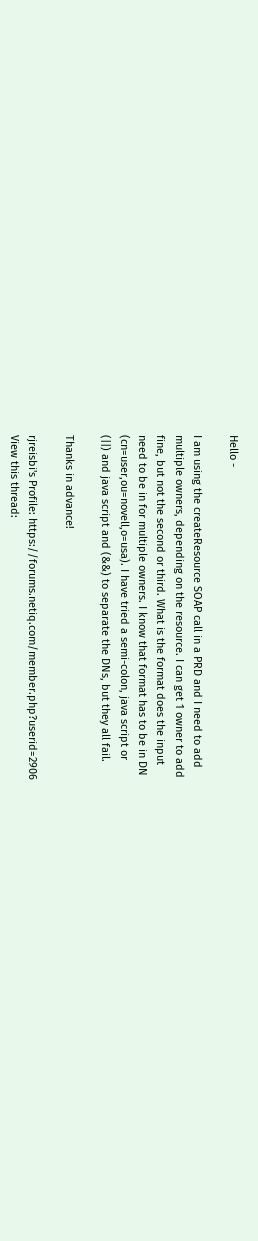Hello -

I am using the createResource SOAP call in a PRD and I need to add
multiple owners, depending on the resource. I can get 1 owner to add
fine, but not the second or third. What is the format does the input
need to be in for multiple owners. I know that format has to be in DN
(cn=user,ou=novell,o=usa). I have tried a semi-colon, java script or
(||) and java script and (&&) to separate the DNs, but they all fail.

Thanks in advance!

rjreisbi's Profile: https://forums.netiq.com/member.php?userid=2906
View this thread: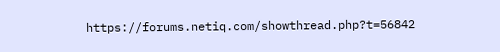https://forums.netiq.com/showthread.php?t=56842